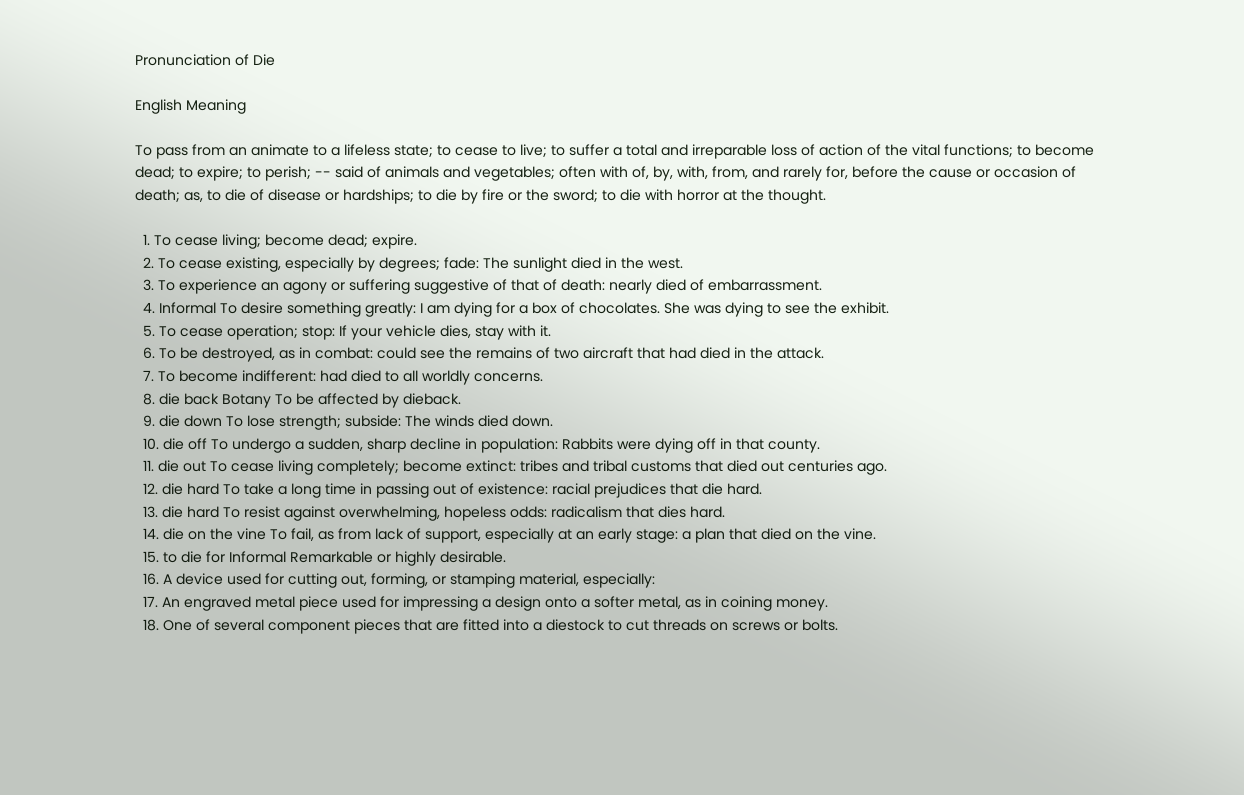Pronunciation of Die

English Meaning

To pass from an animate to a lifeless state; to cease to live; to suffer a total and irreparable loss of action of the vital functions; to become dead; to expire; to perish; -- said of animals and vegetables; often with of, by, with, from, and rarely for, before the cause or occasion of death; as, to die of disease or hardships; to die by fire or the sword; to die with horror at the thought.

  1. To cease living; become dead; expire.
  2. To cease existing, especially by degrees; fade: The sunlight died in the west.
  3. To experience an agony or suffering suggestive of that of death: nearly died of embarrassment.
  4. Informal To desire something greatly: I am dying for a box of chocolates. She was dying to see the exhibit.
  5. To cease operation; stop: If your vehicle dies, stay with it.
  6. To be destroyed, as in combat: could see the remains of two aircraft that had died in the attack.
  7. To become indifferent: had died to all worldly concerns.
  8. die back Botany To be affected by dieback.
  9. die down To lose strength; subside: The winds died down.
  10. die off To undergo a sudden, sharp decline in population: Rabbits were dying off in that county.
  11. die out To cease living completely; become extinct: tribes and tribal customs that died out centuries ago.
  12. die hard To take a long time in passing out of existence: racial prejudices that die hard.
  13. die hard To resist against overwhelming, hopeless odds: radicalism that dies hard.
  14. die on the vine To fail, as from lack of support, especially at an early stage: a plan that died on the vine.
  15. to die for Informal Remarkable or highly desirable.
  16. A device used for cutting out, forming, or stamping material, especially:
  17. An engraved metal piece used for impressing a design onto a softer metal, as in coining money.
  18. One of several component pieces that are fitted into a diestock to cut threads on screws or bolts.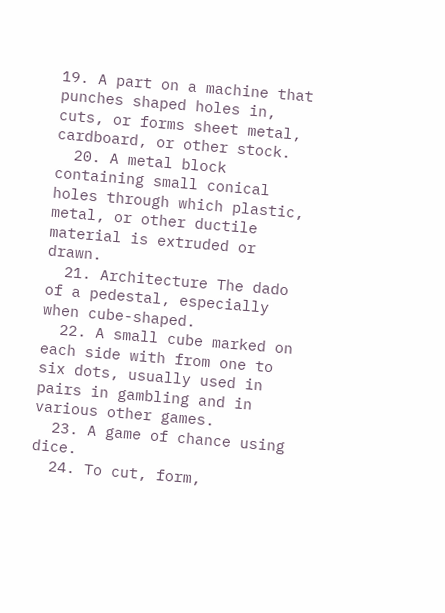19. A part on a machine that punches shaped holes in, cuts, or forms sheet metal, cardboard, or other stock.
  20. A metal block containing small conical holes through which plastic, metal, or other ductile material is extruded or drawn.
  21. Architecture The dado of a pedestal, especially when cube-shaped.
  22. A small cube marked on each side with from one to six dots, usually used in pairs in gambling and in various other games.
  23. A game of chance using dice.
  24. To cut, form,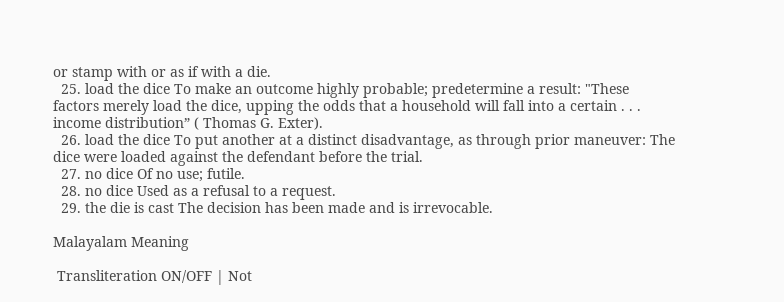or stamp with or as if with a die.
  25. load the dice To make an outcome highly probable; predetermine a result: "These factors merely load the dice, upping the odds that a household will fall into a certain . . . income distribution” ( Thomas G. Exter).
  26. load the dice To put another at a distinct disadvantage, as through prior maneuver: The dice were loaded against the defendant before the trial.
  27. no dice Of no use; futile.
  28. no dice Used as a refusal to a request.
  29. the die is cast The decision has been made and is irrevocable.

Malayalam Meaning

 Transliteration ON/OFF | Not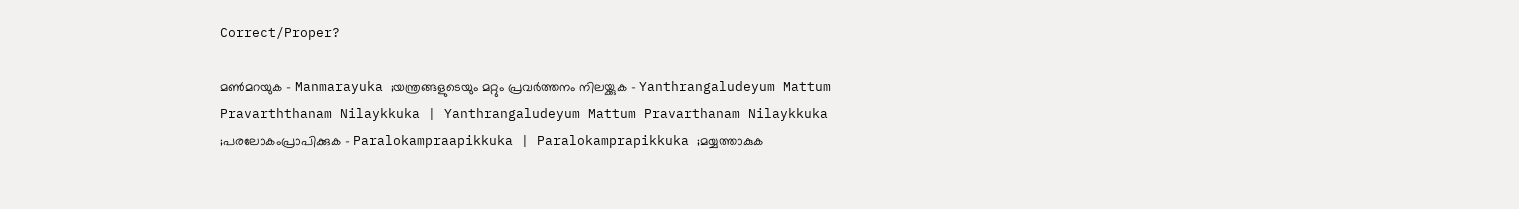Correct/Proper?

മണ്‍മറയുക - Manmarayuka ;യന്ത്രങ്ങളുടെയും മറ്റും പ്രവര്‍ത്തനം നിലയ്ക്കുക - Yanthrangaludeyum Mattum Pravarththanam Nilaykkuka | Yanthrangaludeyum Mattum Pravarthanam Nilaykkuka ;പരലോകംപ്രാപിക്കുക - Paralokampraapikkuka | Paralokamprapikkuka ;മയ്യത്താകുക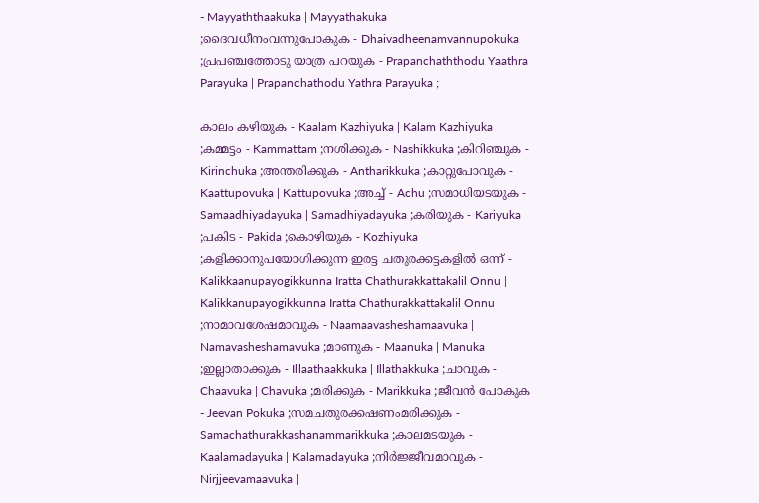- Mayyaththaakuka | Mayyathakuka ;ദൈവധീനംവന്നുപോകുക - Dhaivadheenamvannupokuka ;പ്രപഞ്ചത്തോടു യാത്ര പറയുക - Prapanchaththodu Yaathra Parayuka | Prapanchathodu Yathra Parayuka ;

കാലം കഴിയുക - Kaalam Kazhiyuka | Kalam Kazhiyuka ;കമ്മട്ടം - Kammattam ;നശിക്കുക - Nashikkuka ;കിറിഞ്ചുക - Kirinchuka ;അന്തരിക്കുക - Antharikkuka ;കാറ്റുപോവുക - Kaattupovuka | Kattupovuka ;അച്ച് - Achu ;സമാധിയടയുക - Samaadhiyadayuka | Samadhiyadayuka ;കരിയുക - Kariyuka ;പകിട - Pakida ;കൊഴിയുക - Kozhiyuka ;കളിക്കാനുപയോഗിക്കുന്ന ഇരട്ട ചതുരക്കട്ടകളിൽ ഒന്ന് - Kalikkaanupayogikkunna Iratta Chathurakkattakalil Onnu | Kalikkanupayogikkunna Iratta Chathurakkattakalil Onnu ;നാമാവശേഷമാവുക - Naamaavasheshamaavuka | Namavasheshamavuka ;മാണുക - Maanuka | Manuka ;ഇല്ലാതാക്കുക - Illaathaakkuka | Illathakkuka ;ചാവുക - Chaavuka | Chavuka ;മരിക്കുക - Marikkuka ;ജീവന്‍ പോകുക - Jeevan Pokuka ;സമചതുരക്കഷണംമരിക്കുക - Samachathurakkashanammarikkuka ;കാലമടയുക - Kaalamadayuka | Kalamadayuka ;നിര്‍ജ്ജീവമാവുക - Nirjjeevamaavuka |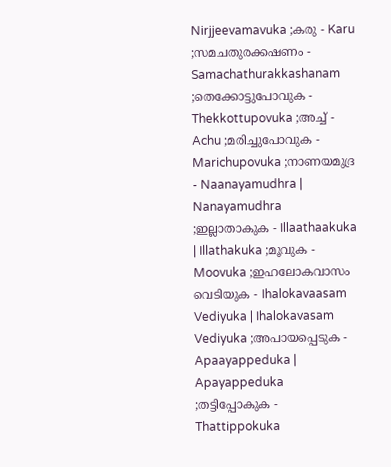Nirjjeevamavuka ;കരു - Karu ;സമചതുരക്കഷണം - Samachathurakkashanam ;തെക്കോട്ടുപോവുക - Thekkottupovuka ;അച്ച്‌ - Achu ;മരിച്ചുപോവുക - Marichupovuka ;നാണയമുദ്ര - Naanayamudhra | Nanayamudhra ;ഇല്ലാതാകുക - Illaathaakuka | Illathakuka ;മൂവുക - Moovuka ;ഇഹലോകവാസം വെടിയുക - Ihalokavaasam Vediyuka | Ihalokavasam Vediyuka ;അപായപ്പെടുക - Apaayappeduka | Apayappeduka ;തട്ടിപ്പോകുക - Thattippokuka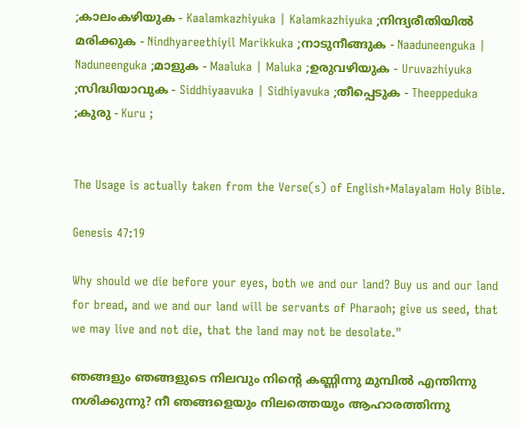;കാലംകഴിയുക - Kaalamkazhiyuka | Kalamkazhiyuka ;നിന്ദ്യരീതിയില്‍ മരിക്കുക - Nindhyareethiyil Marikkuka ;നാടുനീങ്ങുക - Naaduneenguka | Naduneenguka ;മാളുക - Maaluka | Maluka ;ഉരുവഴിയുക - Uruvazhiyuka ;സിദ്ധിയാവുക - Siddhiyaavuka | Sidhiyavuka ;തീപ്പെടുക - Theeppeduka ;കുരു - Kuru ;


The Usage is actually taken from the Verse(s) of English+Malayalam Holy Bible.

Genesis 47:19

Why should we die before your eyes, both we and our land? Buy us and our land for bread, and we and our land will be servants of Pharaoh; give us seed, that we may live and not die, that the land may not be desolate."

ഞങ്ങളും ഞങ്ങളുടെ നിലവും നിന്റെ കണ്ണിന്നു മുമ്പിൽ എന്തിന്നു നശിക്കുന്നു? നീ ഞങ്ങളെയും നിലത്തെയും ആഹാരത്തിന്നു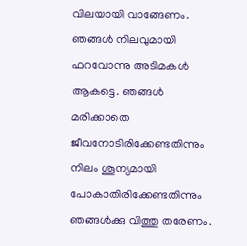വിലയായി വാങ്ങേണം. ഞങ്ങൾ നിലവുമായി ഫറവോന്നു അടിമകൾ ആകട്ടെ. ഞങ്ങൾ മരിക്കാതെ ജീവനോടിരിക്കേണ്ടതിന്നും നിലം ശൂന്യമായി പോകാതിരിക്കേണ്ടതിന്നും ഞങ്ങൾക്കു വിത്തു തരേണം.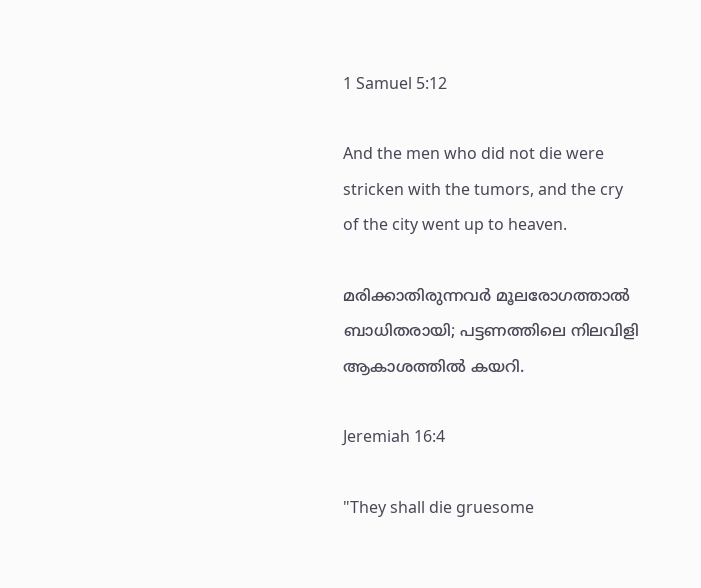1 Samuel 5:12

And the men who did not die were stricken with the tumors, and the cry of the city went up to heaven.

മരിക്കാതിരുന്നവർ മൂലരോഗത്താൽ ബാധിതരായി; പട്ടണത്തിലെ നിലവിളി ആകാശത്തിൽ കയറി.

Jeremiah 16:4

"They shall die gruesome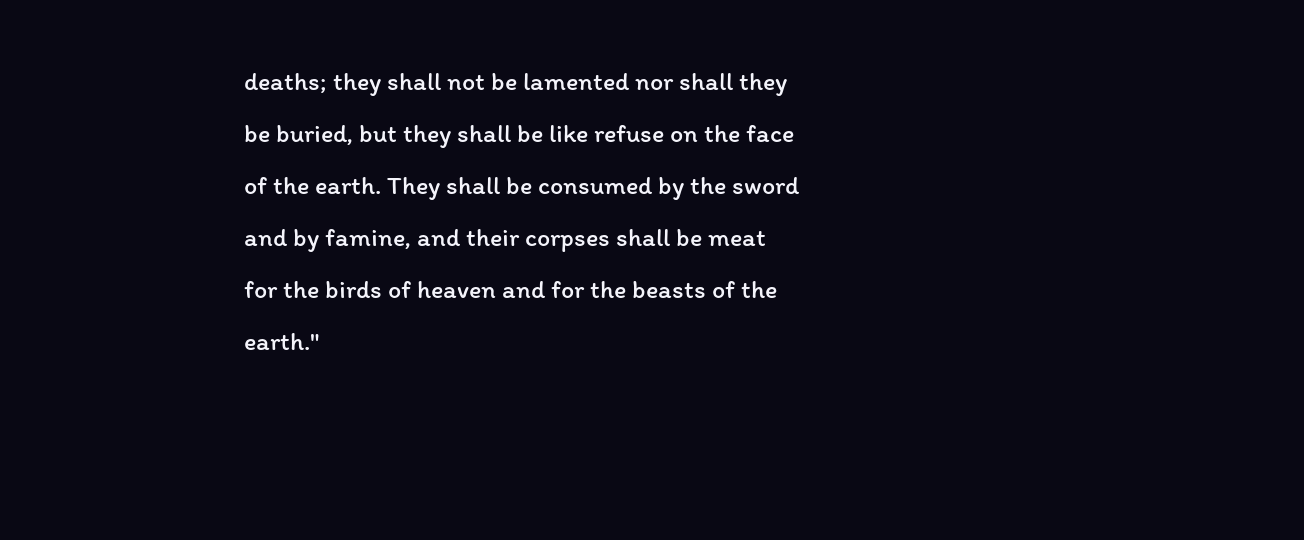deaths; they shall not be lamented nor shall they be buried, but they shall be like refuse on the face of the earth. They shall be consumed by the sword and by famine, and their corpses shall be meat for the birds of heaven and for the beasts of the earth."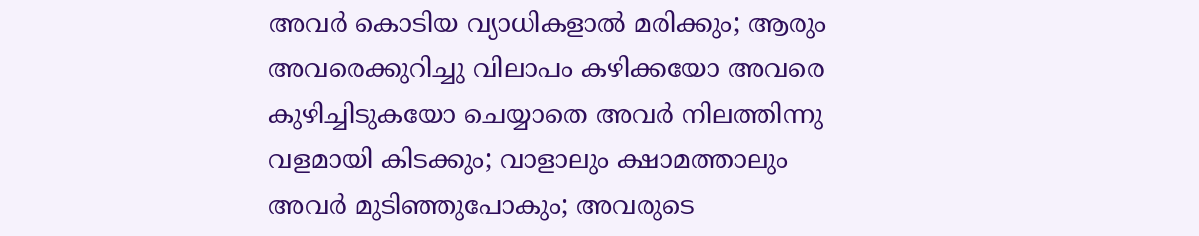അവർ കൊടിയ വ്യാധികളാൽ മരിക്കും; ആരും അവരെക്കുറിച്ചു വിലാപം കഴിക്കയോ അവരെ കുഴിച്ചിടുകയോ ചെയ്യാതെ അവർ നിലത്തിന്നു വളമായി കിടക്കും; വാളാലും ക്ഷാമത്താലും അവർ മുടിഞ്ഞുപോകും; അവരുടെ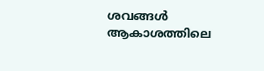ശവങ്ങൾ ആകാശത്തിലെ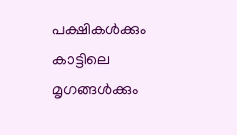പക്ഷികൾക്കും കാട്ടിലെ മൃഗങ്ങൾക്കും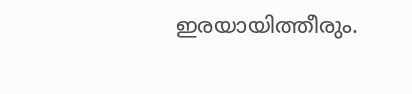ഇരയായിത്തീരും.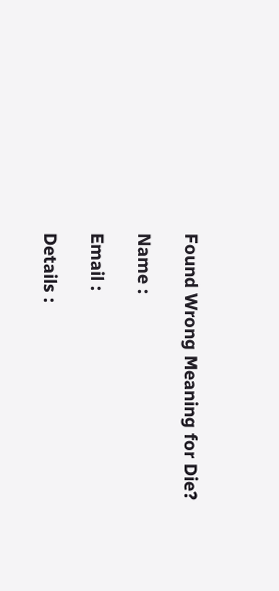Found Wrong Meaning for Die?

Name :

Email :

Details :